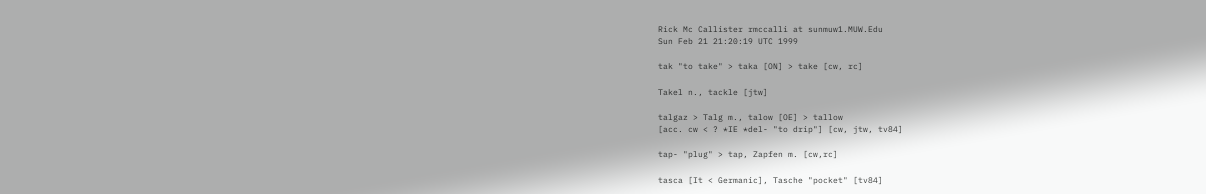Rick Mc Callister rmccalli at sunmuw1.MUW.Edu
Sun Feb 21 21:20:19 UTC 1999

tak "to take" > taka [ON] > take [cw, rc]

Takel n., tackle [jtw]

talgaz > Talg m., talow [OE] > tallow
[acc. cw < ? *IE *del- "to drip"] [cw, jtw, tv84]

tap- "plug" > tap, Zapfen m. [cw,rc]

tasca [It < Germanic], Tasche "pocket" [tv84]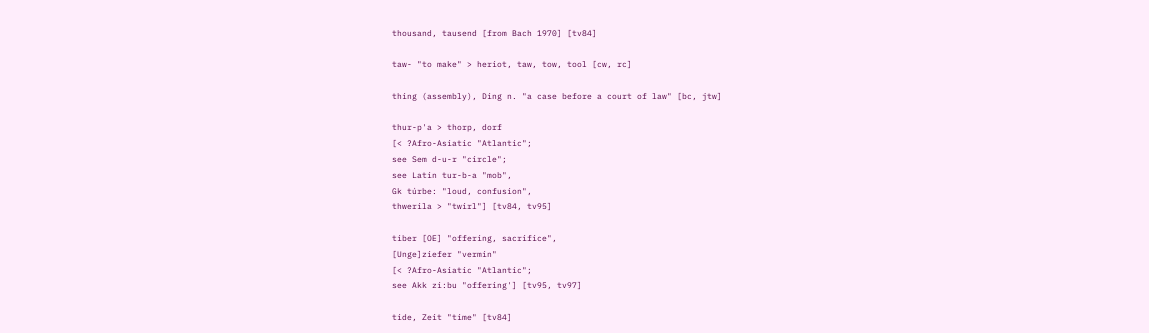thousand, tausend [from Bach 1970] [tv84]

taw- "to make" > heriot, taw, tow, tool [cw, rc]

thing (assembly), Ding n. "a case before a court of law" [bc, jtw]

thur-p'a > thorp, dorf
[< ?Afro-Asiatic "Atlantic";
see Sem d-u-r "circle";
see Latin tur-b-a "mob",
Gk túrbe: "loud, confusion",
thwerila > "twirl"] [tv84, tv95]

tiber [OE] "offering, sacrifice",
[Unge]ziefer "vermin"
[< ?Afro-Asiatic "Atlantic";
see Akk zi:bu "offering'] [tv95, tv97]

tide, Zeit "time" [tv84]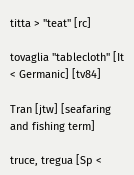titta > "teat" [rc]

tovaglia "tablecloth" [It < Germanic] [tv84]

Tran [jtw] [seafaring and fishing term]

truce, tregua [Sp <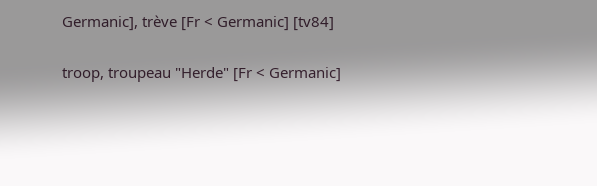Germanic], trève [Fr < Germanic] [tv84]

troop, troupeau "Herde" [Fr < Germanic]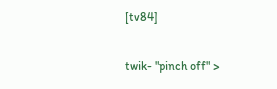[tv84]

twik- "pinch off" >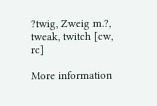?twig, Zweig m.?, tweak, twitch [cw, rc]

More information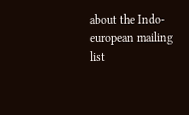about the Indo-european mailing list